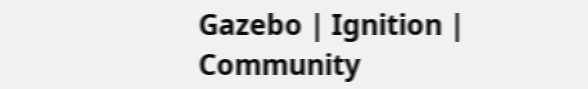Gazebo | Ignition | Community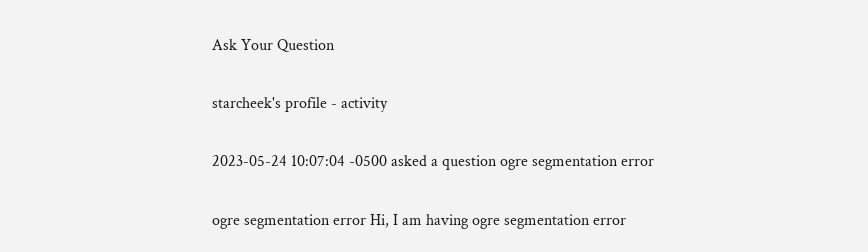Ask Your Question

starcheek's profile - activity

2023-05-24 10:07:04 -0500 asked a question ogre segmentation error

ogre segmentation error Hi, I am having ogre segmentation error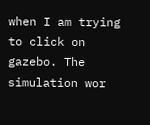when I am trying to click on gazebo. The simulation wor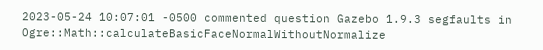2023-05-24 10:07:01 -0500 commented question Gazebo 1.9.3 segfaults in Ogre::Math::calculateBasicFaceNormalWithoutNormalize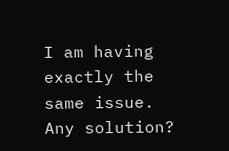I am having exactly the same issue. Any solution?